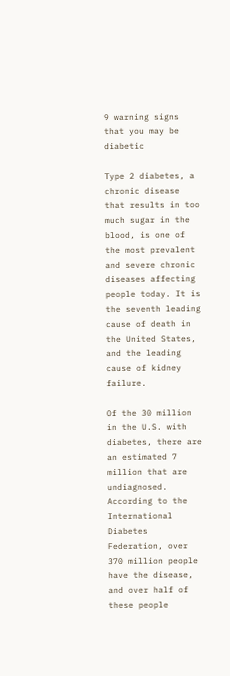9 warning signs that you may be diabetic

Type 2 diabetes, a chronic disease that results in too much sugar in the blood, is one of the most prevalent and severe chronic diseases affecting people today. It is the seventh leading cause of death in the United States, and the leading cause of kidney failure.

Of the 30 million in the U.S. with diabetes, there are an estimated 7 million that are undiagnosed. According to the International Diabetes Federation, over 370 million people have the disease, and over half of these people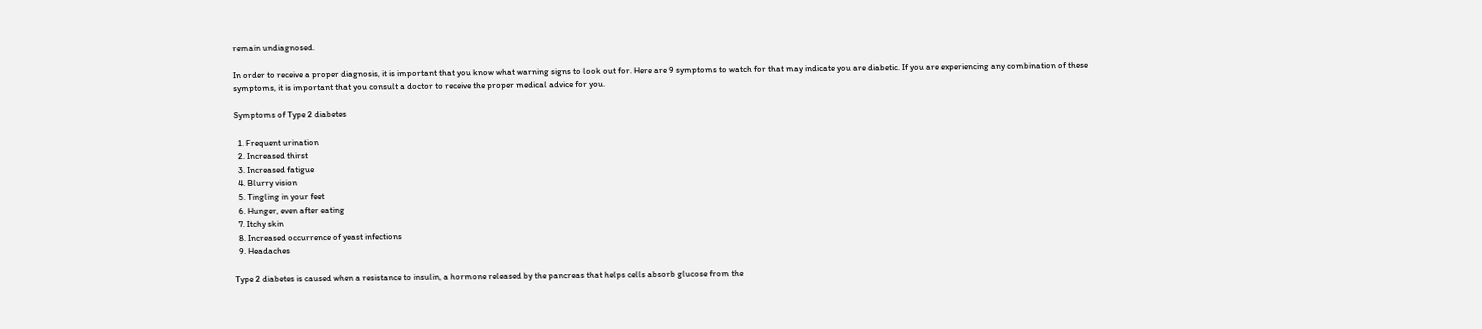remain undiagnosed.

In order to receive a proper diagnosis, it is important that you know what warning signs to look out for. Here are 9 symptoms to watch for that may indicate you are diabetic. If you are experiencing any combination of these symptoms, it is important that you consult a doctor to receive the proper medical advice for you.

Symptoms of Type 2 diabetes

  1. Frequent urination
  2. Increased thirst
  3. Increased fatigue
  4. Blurry vision
  5. Tingling in your feet
  6. Hunger, even after eating
  7. Itchy skin
  8. Increased occurrence of yeast infections
  9. Headaches

Type 2 diabetes is caused when a resistance to insulin, a hormone released by the pancreas that helps cells absorb glucose from the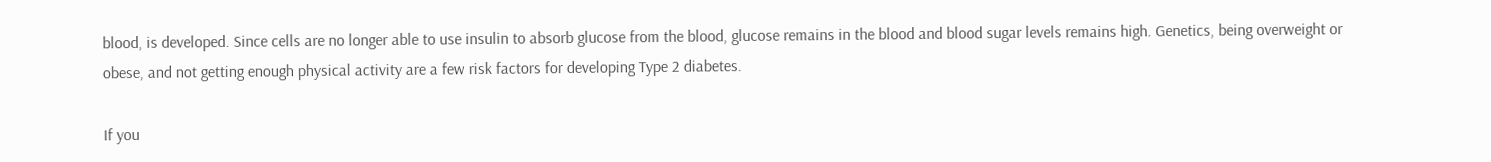blood, is developed. Since cells are no longer able to use insulin to absorb glucose from the blood, glucose remains in the blood and blood sugar levels remains high. Genetics, being overweight or obese, and not getting enough physical activity are a few risk factors for developing Type 2 diabetes.

If you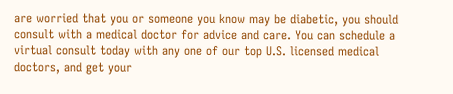are worried that you or someone you know may be diabetic, you should consult with a medical doctor for advice and care. You can schedule a virtual consult today with any one of our top U.S. licensed medical doctors, and get your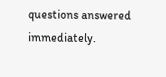questions answered immediately.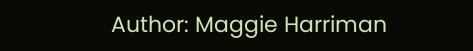Author: Maggie Harriman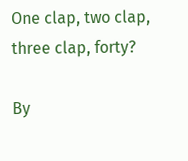One clap, two clap, three clap, forty?

By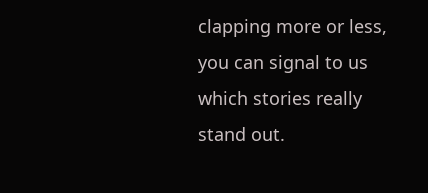clapping more or less, you can signal to us which stories really stand out.